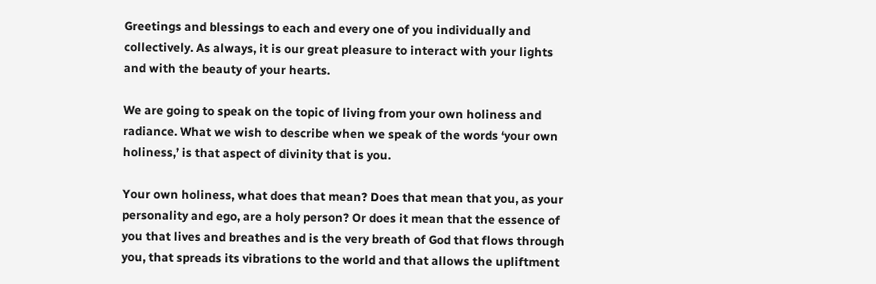Greetings and blessings to each and every one of you individually and collectively. As always, it is our great pleasure to interact with your lights and with the beauty of your hearts.

We are going to speak on the topic of living from your own holiness and radiance. What we wish to describe when we speak of the words ‘your own holiness,’ is that aspect of divinity that is you.

Your own holiness, what does that mean? Does that mean that you, as your personality and ego, are a holy person? Or does it mean that the essence of you that lives and breathes and is the very breath of God that flows through you, that spreads its vibrations to the world and that allows the upliftment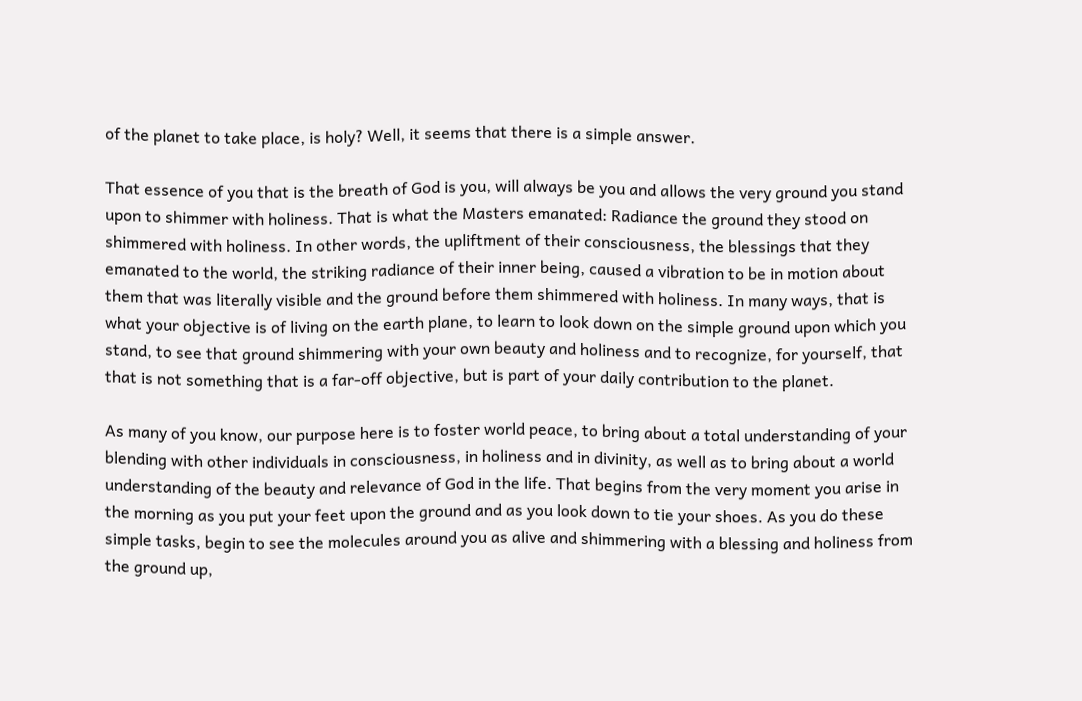of the planet to take place, is holy? Well, it seems that there is a simple answer.

That essence of you that is the breath of God is you, will always be you and allows the very ground you stand upon to shimmer with holiness. That is what the Masters emanated: Radiance the ground they stood on shimmered with holiness. In other words, the upliftment of their consciousness, the blessings that they emanated to the world, the striking radiance of their inner being, caused a vibration to be in motion about them that was literally visible and the ground before them shimmered with holiness. In many ways, that is what your objective is of living on the earth plane, to learn to look down on the simple ground upon which you stand, to see that ground shimmering with your own beauty and holiness and to recognize, for yourself, that that is not something that is a far-off objective, but is part of your daily contribution to the planet.

As many of you know, our purpose here is to foster world peace, to bring about a total understanding of your blending with other individuals in consciousness, in holiness and in divinity, as well as to bring about a world understanding of the beauty and relevance of God in the life. That begins from the very moment you arise in the morning as you put your feet upon the ground and as you look down to tie your shoes. As you do these simple tasks, begin to see the molecules around you as alive and shimmering with a blessing and holiness from the ground up,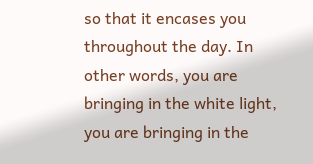so that it encases you throughout the day. In other words, you are bringing in the white light, you are bringing in the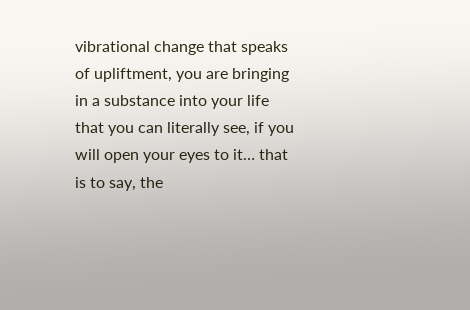vibrational change that speaks of upliftment, you are bringing in a substance into your life that you can literally see, if you will open your eyes to it… that is to say, the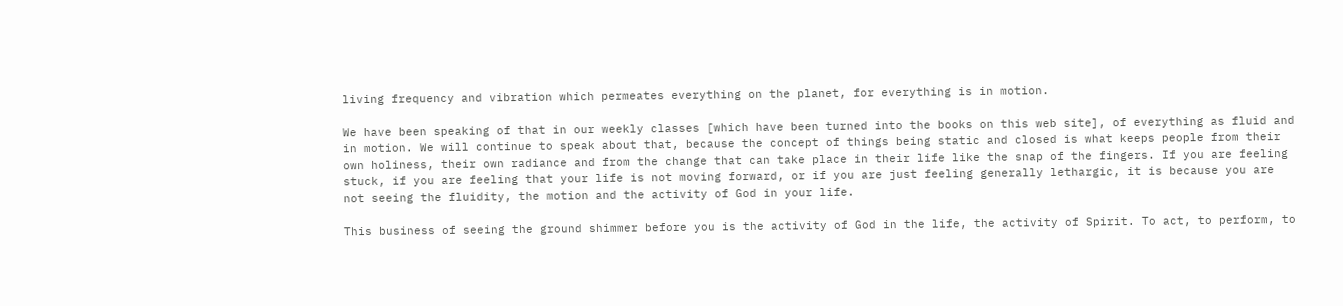living frequency and vibration which permeates everything on the planet, for everything is in motion.

We have been speaking of that in our weekly classes [which have been turned into the books on this web site], of everything as fluid and in motion. We will continue to speak about that, because the concept of things being static and closed is what keeps people from their own holiness, their own radiance and from the change that can take place in their life like the snap of the fingers. If you are feeling stuck, if you are feeling that your life is not moving forward, or if you are just feeling generally lethargic, it is because you are not seeing the fluidity, the motion and the activity of God in your life.

This business of seeing the ground shimmer before you is the activity of God in the life, the activity of Spirit. To act, to perform, to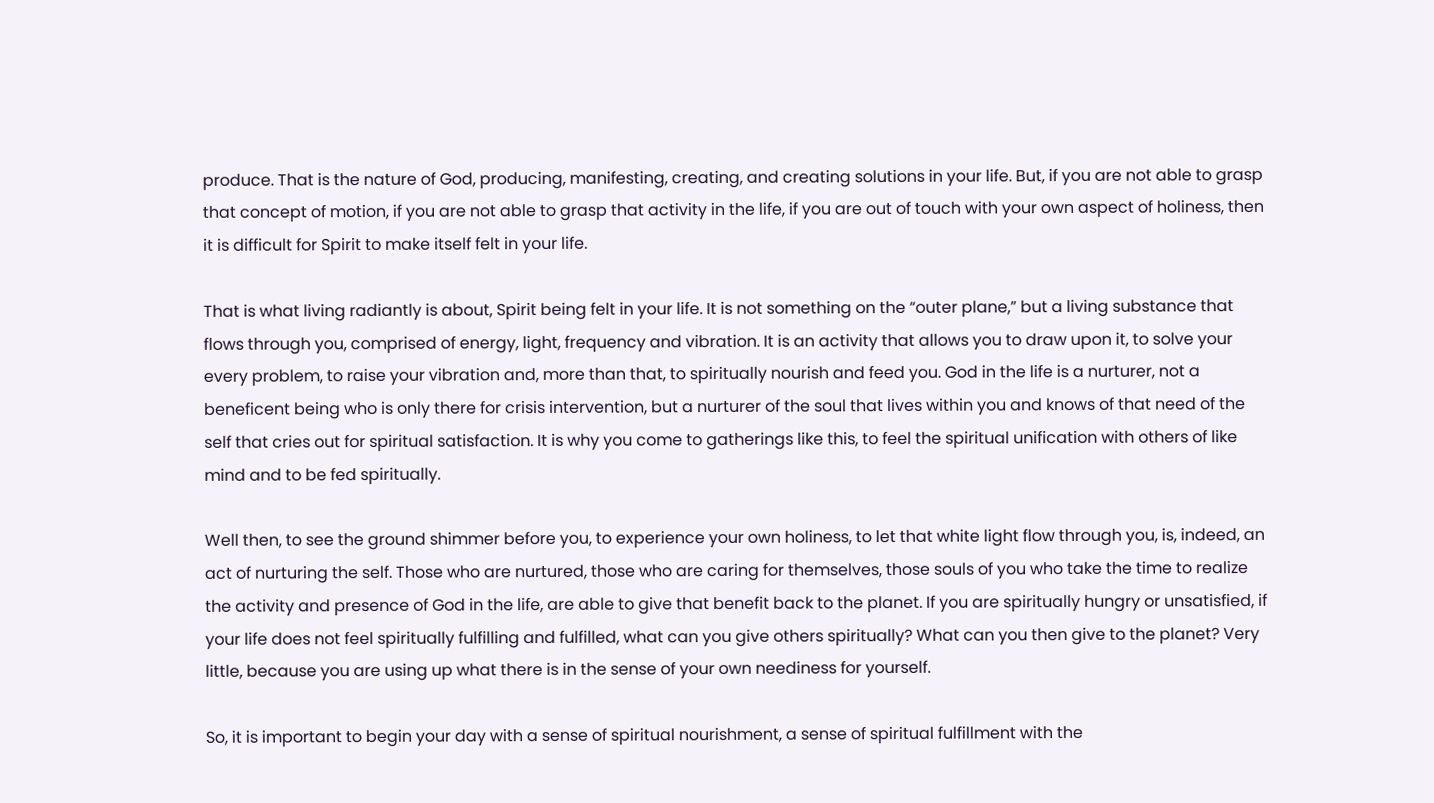produce. That is the nature of God, producing, manifesting, creating, and creating solutions in your life. But, if you are not able to grasp that concept of motion, if you are not able to grasp that activity in the life, if you are out of touch with your own aspect of holiness, then it is difficult for Spirit to make itself felt in your life.

That is what living radiantly is about, Spirit being felt in your life. It is not something on the “outer plane,” but a living substance that flows through you, comprised of energy, light, frequency and vibration. It is an activity that allows you to draw upon it, to solve your every problem, to raise your vibration and, more than that, to spiritually nourish and feed you. God in the life is a nurturer, not a beneficent being who is only there for crisis intervention, but a nurturer of the soul that lives within you and knows of that need of the self that cries out for spiritual satisfaction. It is why you come to gatherings like this, to feel the spiritual unification with others of like mind and to be fed spiritually.

Well then, to see the ground shimmer before you, to experience your own holiness, to let that white light flow through you, is, indeed, an act of nurturing the self. Those who are nurtured, those who are caring for themselves, those souls of you who take the time to realize the activity and presence of God in the life, are able to give that benefit back to the planet. If you are spiritually hungry or unsatisfied, if your life does not feel spiritually fulfilling and fulfilled, what can you give others spiritually? What can you then give to the planet? Very little, because you are using up what there is in the sense of your own neediness for yourself.

So, it is important to begin your day with a sense of spiritual nourishment, a sense of spiritual fulfillment with the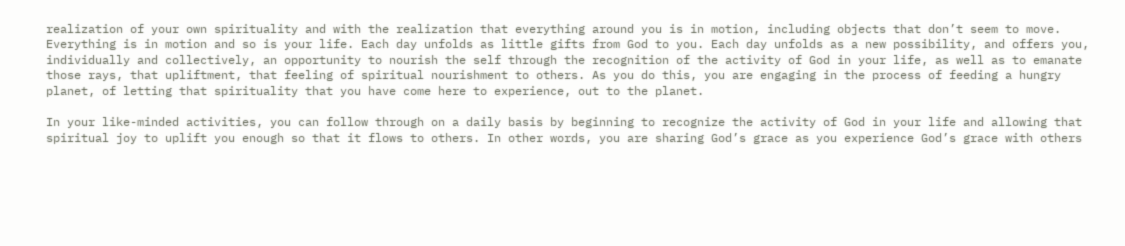realization of your own spirituality and with the realization that everything around you is in motion, including objects that don’t seem to move. Everything is in motion and so is your life. Each day unfolds as little gifts from God to you. Each day unfolds as a new possibility, and offers you, individually and collectively, an opportunity to nourish the self through the recognition of the activity of God in your life, as well as to emanate those rays, that upliftment, that feeling of spiritual nourishment to others. As you do this, you are engaging in the process of feeding a hungry planet, of letting that spirituality that you have come here to experience, out to the planet.

In your like-minded activities, you can follow through on a daily basis by beginning to recognize the activity of God in your life and allowing that spiritual joy to uplift you enough so that it flows to others. In other words, you are sharing God’s grace as you experience God’s grace with others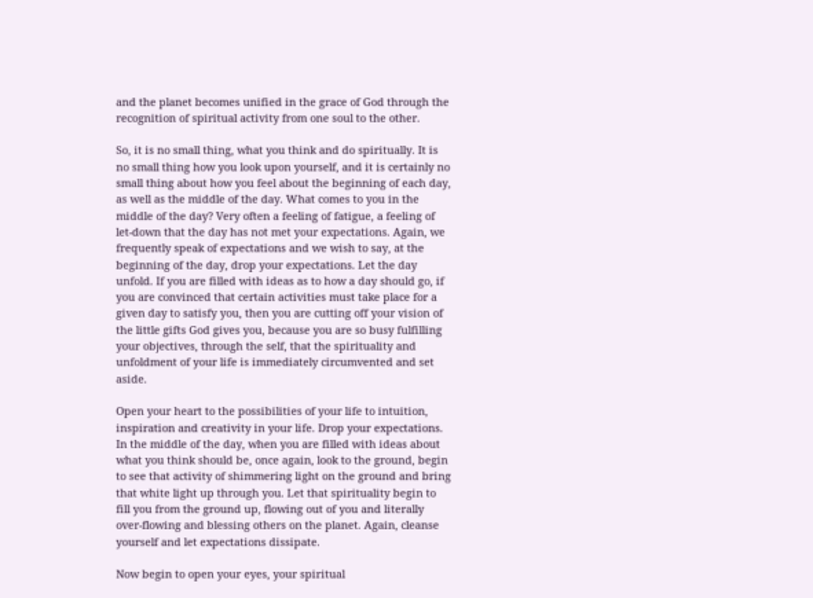and the planet becomes unified in the grace of God through the recognition of spiritual activity from one soul to the other.

So, it is no small thing, what you think and do spiritually. It is no small thing how you look upon yourself, and it is certainly no small thing about how you feel about the beginning of each day, as well as the middle of the day. What comes to you in the middle of the day? Very often a feeling of fatigue, a feeling of let-down that the day has not met your expectations. Again, we frequently speak of expectations and we wish to say, at the beginning of the day, drop your expectations. Let the day unfold. If you are filled with ideas as to how a day should go, if you are convinced that certain activities must take place for a given day to satisfy you, then you are cutting off your vision of the little gifts God gives you, because you are so busy fulfilling your objectives, through the self, that the spirituality and unfoldment of your life is immediately circumvented and set aside.

Open your heart to the possibilities of your life to intuition, inspiration and creativity in your life. Drop your expectations. In the middle of the day, when you are filled with ideas about what you think should be, once again, look to the ground, begin to see that activity of shimmering light on the ground and bring that white light up through you. Let that spirituality begin to fill you from the ground up, flowing out of you and literally over-flowing and blessing others on the planet. Again, cleanse yourself and let expectations dissipate.

Now begin to open your eyes, your spiritual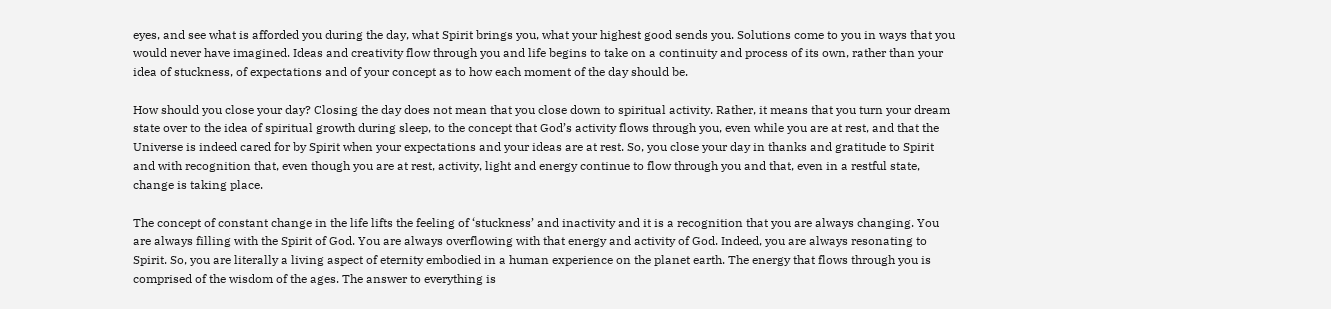eyes, and see what is afforded you during the day, what Spirit brings you, what your highest good sends you. Solutions come to you in ways that you would never have imagined. Ideas and creativity flow through you and life begins to take on a continuity and process of its own, rather than your idea of stuckness, of expectations and of your concept as to how each moment of the day should be.

How should you close your day? Closing the day does not mean that you close down to spiritual activity. Rather, it means that you turn your dream state over to the idea of spiritual growth during sleep, to the concept that God’s activity flows through you, even while you are at rest, and that the Universe is indeed cared for by Spirit when your expectations and your ideas are at rest. So, you close your day in thanks and gratitude to Spirit and with recognition that, even though you are at rest, activity, light and energy continue to flow through you and that, even in a restful state, change is taking place.

The concept of constant change in the life lifts the feeling of ‘stuckness’ and inactivity and it is a recognition that you are always changing. You are always filling with the Spirit of God. You are always overflowing with that energy and activity of God. Indeed, you are always resonating to Spirit. So, you are literally a living aspect of eternity embodied in a human experience on the planet earth. The energy that flows through you is comprised of the wisdom of the ages. The answer to everything is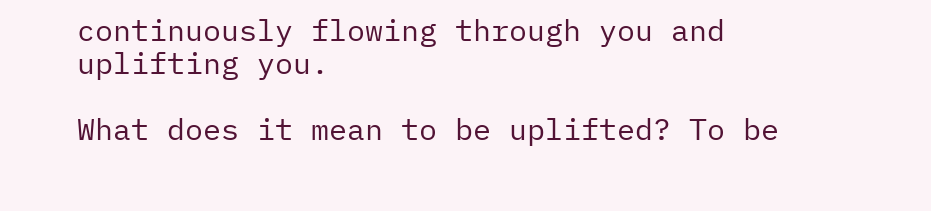continuously flowing through you and uplifting you.

What does it mean to be uplifted? To be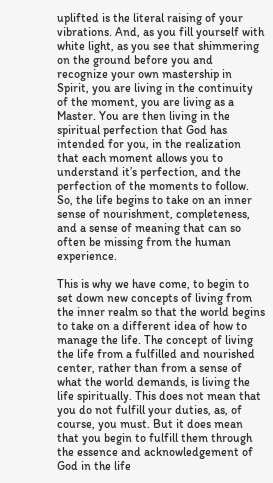uplifted is the literal raising of your vibrations. And, as you fill yourself with white light, as you see that shimmering on the ground before you and recognize your own mastership in Spirit, you are living in the continuity of the moment, you are living as a Master. You are then living in the spiritual perfection that God has intended for you, in the realization that each moment allows you to understand it’s perfection, and the perfection of the moments to follow. So, the life begins to take on an inner sense of nourishment, completeness, and a sense of meaning that can so often be missing from the human experience.

This is why we have come, to begin to set down new concepts of living from the inner realm so that the world begins to take on a different idea of how to manage the life. The concept of living the life from a fulfilled and nourished center, rather than from a sense of what the world demands, is living the life spiritually. This does not mean that you do not fulfill your duties, as, of course, you must. But it does mean that you begin to fulfill them through the essence and acknowledgement of God in the life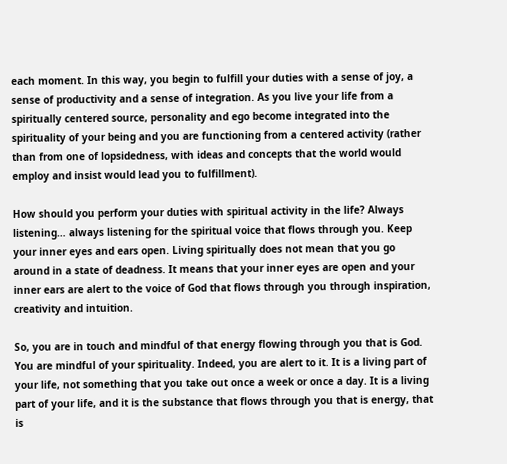each moment. In this way, you begin to fulfill your duties with a sense of joy, a sense of productivity and a sense of integration. As you live your life from a spiritually centered source, personality and ego become integrated into the spirituality of your being and you are functioning from a centered activity (rather than from one of lopsidedness, with ideas and concepts that the world would employ and insist would lead you to fulfillment).

How should you perform your duties with spiritual activity in the life? Always listening… always listening for the spiritual voice that flows through you. Keep your inner eyes and ears open. Living spiritually does not mean that you go around in a state of deadness. It means that your inner eyes are open and your inner ears are alert to the voice of God that flows through you through inspiration, creativity and intuition.

So, you are in touch and mindful of that energy flowing through you that is God. You are mindful of your spirituality. Indeed, you are alert to it. It is a living part of your life, not something that you take out once a week or once a day. It is a living part of your life, and it is the substance that flows through you that is energy, that is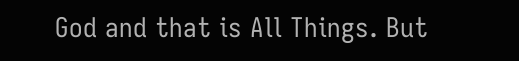God and that is All Things. But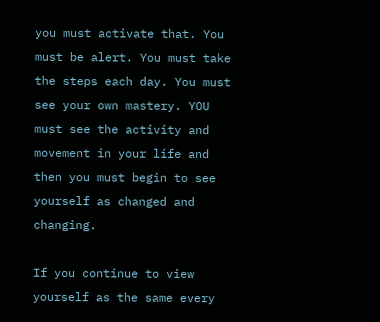you must activate that. You must be alert. You must take the steps each day. You must see your own mastery. YOU must see the activity and movement in your life and then you must begin to see yourself as changed and changing.

If you continue to view yourself as the same every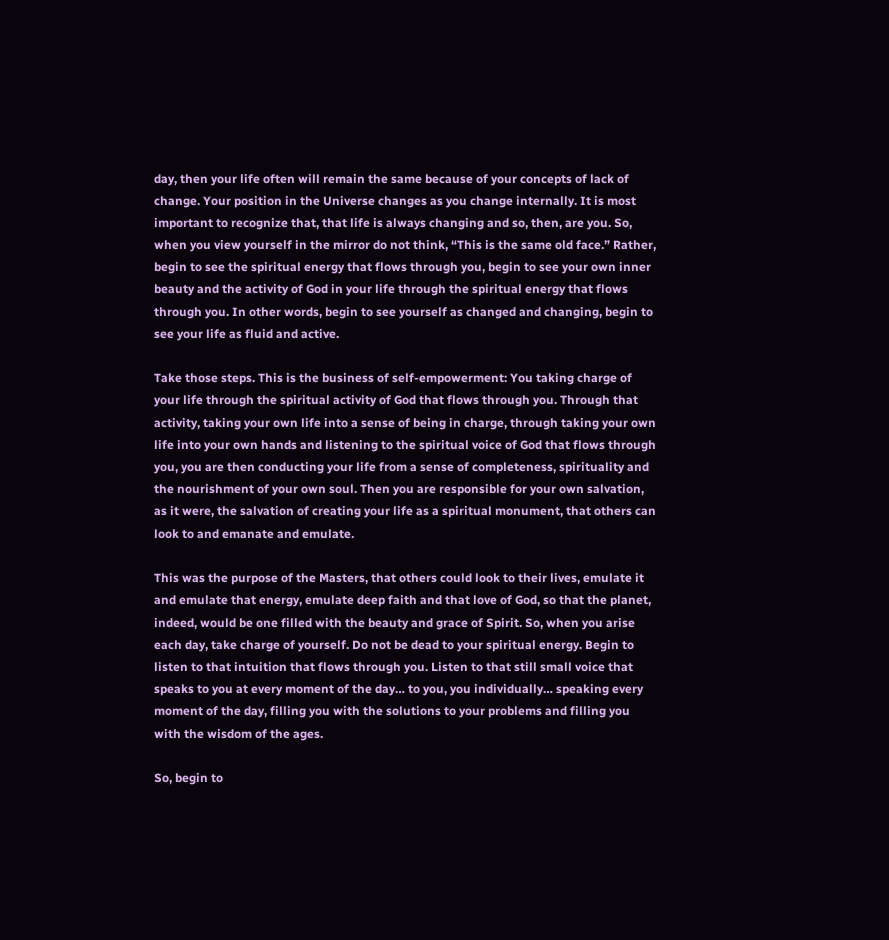day, then your life often will remain the same because of your concepts of lack of change. Your position in the Universe changes as you change internally. It is most important to recognize that, that life is always changing and so, then, are you. So, when you view yourself in the mirror do not think, “This is the same old face.” Rather, begin to see the spiritual energy that flows through you, begin to see your own inner beauty and the activity of God in your life through the spiritual energy that flows through you. In other words, begin to see yourself as changed and changing, begin to see your life as fluid and active.

Take those steps. This is the business of self-empowerment: You taking charge of your life through the spiritual activity of God that flows through you. Through that activity, taking your own life into a sense of being in charge, through taking your own life into your own hands and listening to the spiritual voice of God that flows through you, you are then conducting your life from a sense of completeness, spirituality and the nourishment of your own soul. Then you are responsible for your own salvation, as it were, the salvation of creating your life as a spiritual monument, that others can look to and emanate and emulate.

This was the purpose of the Masters, that others could look to their lives, emulate it and emulate that energy, emulate deep faith and that love of God, so that the planet, indeed, would be one filled with the beauty and grace of Spirit. So, when you arise each day, take charge of yourself. Do not be dead to your spiritual energy. Begin to listen to that intuition that flows through you. Listen to that still small voice that speaks to you at every moment of the day… to you, you individually… speaking every moment of the day, filling you with the solutions to your problems and filling you with the wisdom of the ages.

So, begin to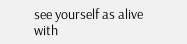see yourself as alive with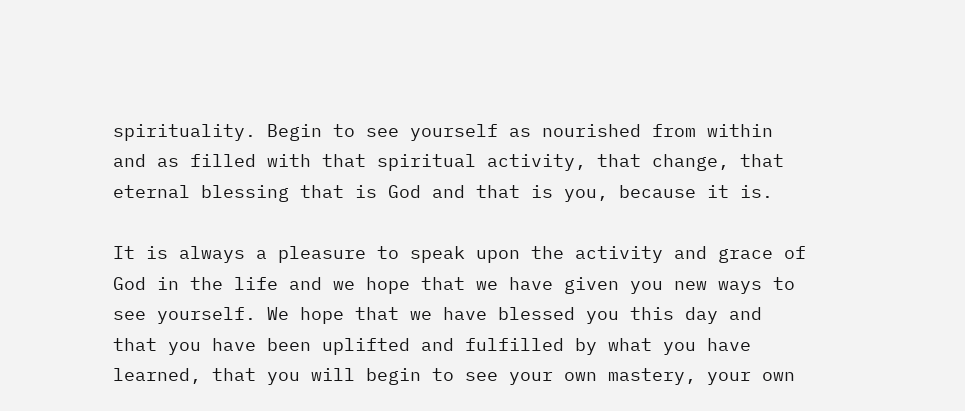spirituality. Begin to see yourself as nourished from within and as filled with that spiritual activity, that change, that eternal blessing that is God and that is you, because it is.

It is always a pleasure to speak upon the activity and grace of God in the life and we hope that we have given you new ways to see yourself. We hope that we have blessed you this day and that you have been uplifted and fulfilled by what you have learned, that you will begin to see your own mastery, your own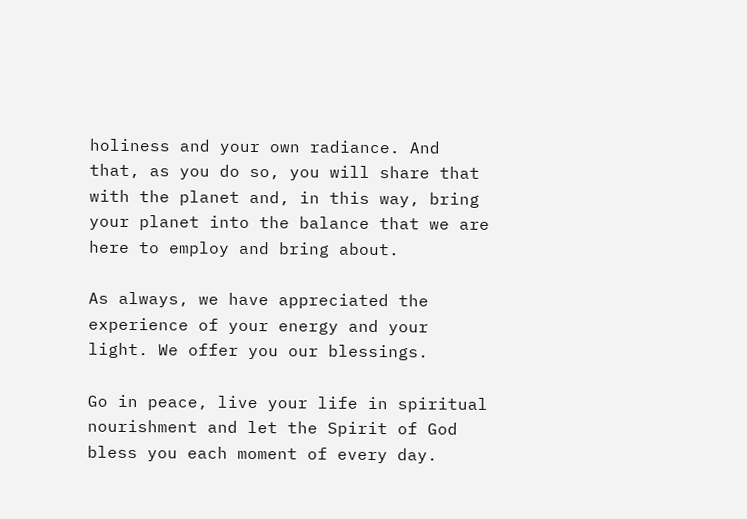holiness and your own radiance. And that, as you do so, you will share that with the planet and, in this way, bring your planet into the balance that we are here to employ and bring about.

As always, we have appreciated the experience of your energy and your light. We offer you our blessings.

Go in peace, live your life in spiritual nourishment and let the Spirit of God bless you each moment of every day.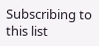Subscribing to this list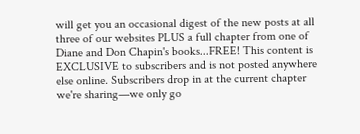will get you an occasional digest of the new posts at all three of our websites PLUS a full chapter from one of Diane and Don Chapin's books...FREE! This content is EXCLUSIVE to subscribers and is not posted anywhere else online. Subscribers drop in at the current chapter we're sharing—we only go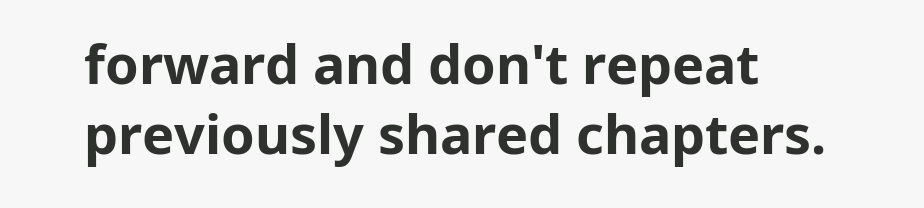forward and don't repeat previously shared chapters.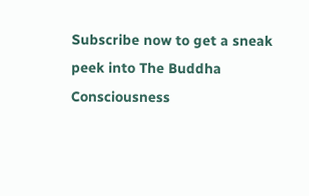Subscribe now to get a sneak peek into The Buddha Consciousness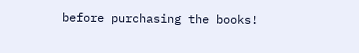before purchasing the books!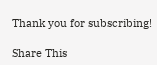Thank you for subscribing!

Share This